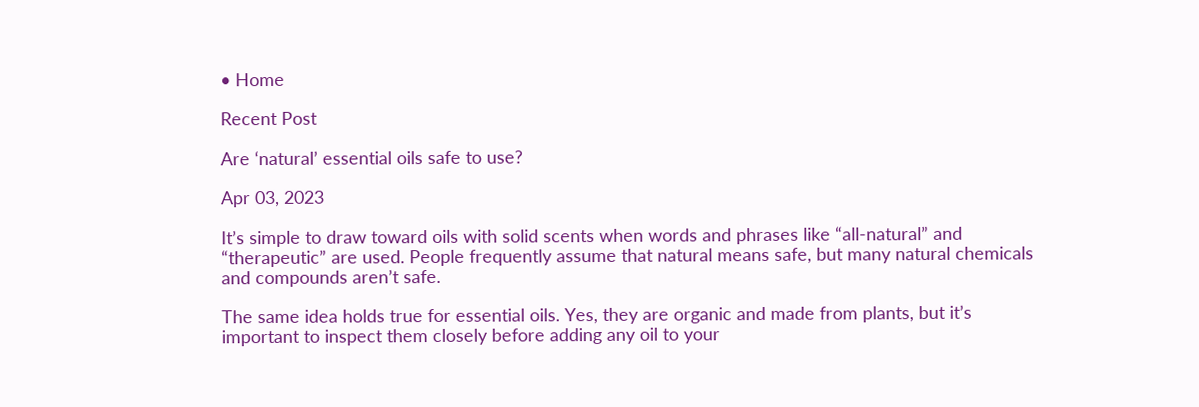• Home

Recent Post

Are ‘natural’ essential oils safe to use?

Apr 03, 2023

It’s simple to draw toward oils with solid scents when words and phrases like “all-natural” and “therapeutic” are used. People frequently assume that natural means safe, but many natural chemicals and compounds aren’t safe.

The same idea holds true for essential oils. Yes, they are organic and made from plants, but it’s important to inspect them closely before adding any oil to your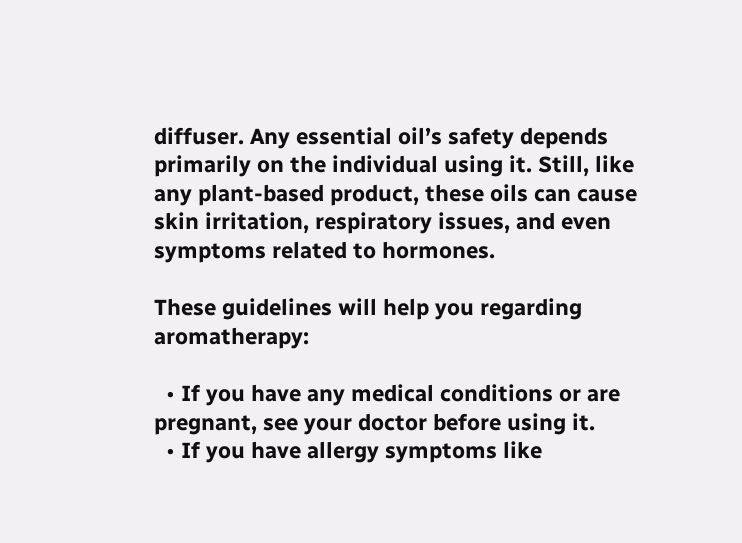diffuser. Any essential oil’s safety depends primarily on the individual using it. Still, like any plant-based product, these oils can cause skin irritation, respiratory issues, and even symptoms related to hormones.

These guidelines will help you regarding aromatherapy:

  • If you have any medical conditions or are pregnant, see your doctor before using it.
  • If you have allergy symptoms like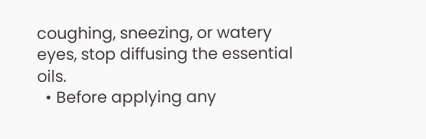coughing, sneezing, or watery eyes, stop diffusing the essential oils.
  • Before applying any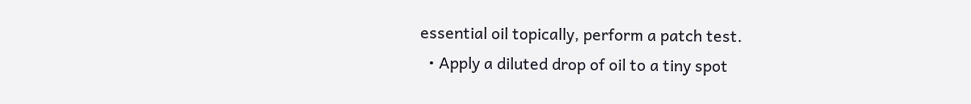essential oil topically, perform a patch test.
  • Apply a diluted drop of oil to a tiny spot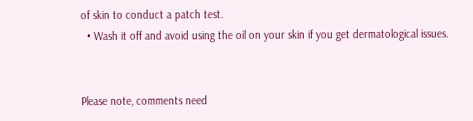of skin to conduct a patch test.
  • Wash it off and avoid using the oil on your skin if you get dermatological issues.


Please note, comments need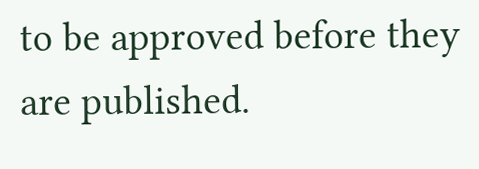to be approved before they are published.